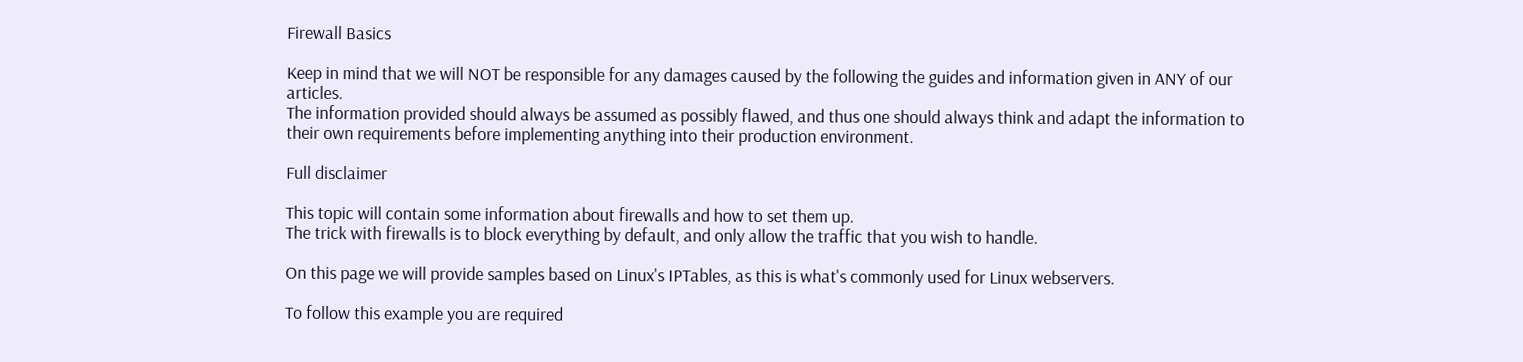Firewall Basics

Keep in mind that we will NOT be responsible for any damages caused by the following the guides and information given in ANY of our articles.
The information provided should always be assumed as possibly flawed, and thus one should always think and adapt the information to their own requirements before implementing anything into their production environment.

Full disclaimer

This topic will contain some information about firewalls and how to set them up.
The trick with firewalls is to block everything by default, and only allow the traffic that you wish to handle.

On this page we will provide samples based on Linux's IPTables, as this is what's commonly used for Linux webservers.

To follow this example you are required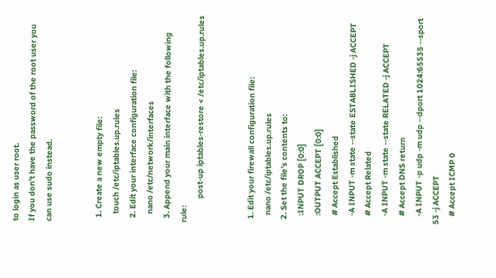to login as user root.
If you don't have the password of the root user you can use sudo instead.


  1. Create a new empty file:
    touch /etc/iptables.up.rules
  2. Edit your interface configuration file:
    nano /etc/network/interfaces
  3. Append your main interface with the following rule:
            post-up iptables-restore < /etc/iptables.up.rules


  1. Edit your firewall configuration file:
    nano /etc/iptables.up.rules
  2. Set the file's contents to:
    :INPUT DROP [0:0]
    :OUTPUT ACCEPT [0:0]
    # Accept Established
    -A INPUT -m state --state ESTABLISHED -j ACCEPT
    # Accept Related
    -A INPUT -m state --state RELATED -j ACCEPT
    # Accept DNS return
    -A INPUT -p udp -m udp --dport 1024:65535 --sport 53 -j ACCEPT
    # Accept ICMP 0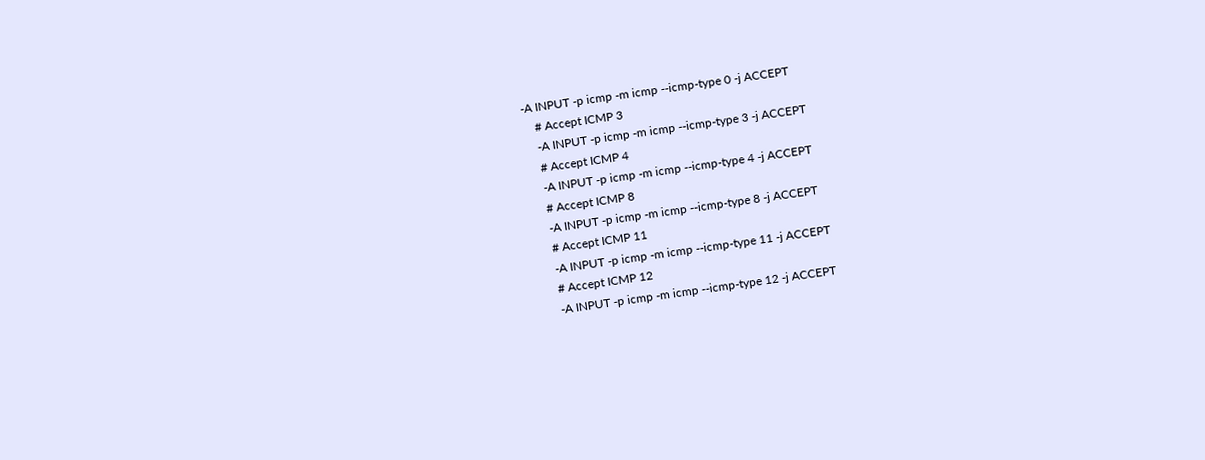-A INPUT -p icmp -m icmp --icmp-type 0 -j ACCEPT
    # Accept ICMP 3
    -A INPUT -p icmp -m icmp --icmp-type 3 -j ACCEPT
    # Accept ICMP 4
    -A INPUT -p icmp -m icmp --icmp-type 4 -j ACCEPT
    # Accept ICMP 8
    -A INPUT -p icmp -m icmp --icmp-type 8 -j ACCEPT
    # Accept ICMP 11
    -A INPUT -p icmp -m icmp --icmp-type 11 -j ACCEPT
    # Accept ICMP 12
    -A INPUT -p icmp -m icmp --icmp-type 12 -j ACCEPT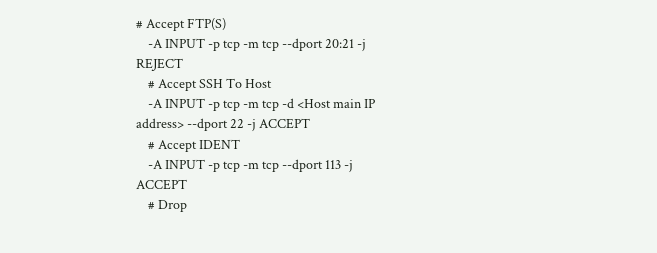# Accept FTP(S)
    -A INPUT -p tcp -m tcp --dport 20:21 -j REJECT
    # Accept SSH To Host
    -A INPUT -p tcp -m tcp -d <Host main IP address> --dport 22 -j ACCEPT
    # Accept IDENT
    -A INPUT -p tcp -m tcp --dport 113 -j ACCEPT
    # Drop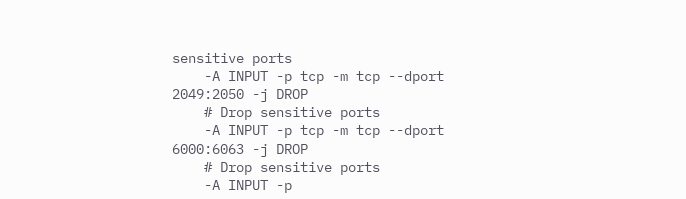sensitive ports
    -A INPUT -p tcp -m tcp --dport 2049:2050 -j DROP
    # Drop sensitive ports
    -A INPUT -p tcp -m tcp --dport 6000:6063 -j DROP
    # Drop sensitive ports
    -A INPUT -p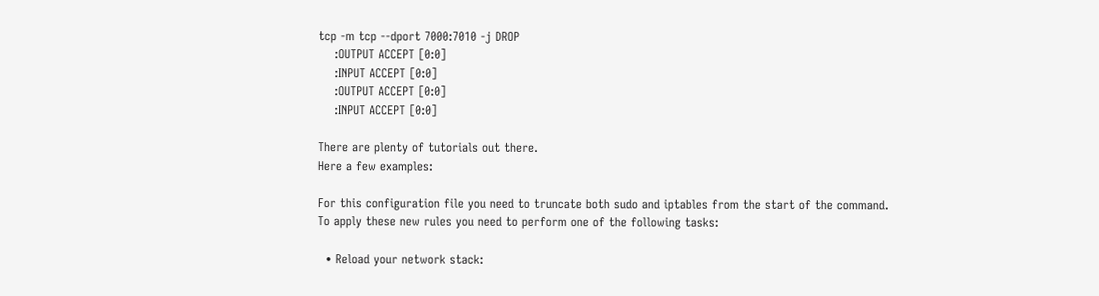tcp -m tcp --dport 7000:7010 -j DROP
    :OUTPUT ACCEPT [0:0]
    :INPUT ACCEPT [0:0]
    :OUTPUT ACCEPT [0:0]
    :INPUT ACCEPT [0:0]

There are plenty of tutorials out there.
Here a few examples:

For this configuration file you need to truncate both sudo and iptables from the start of the command.
To apply these new rules you need to perform one of the following tasks:

  • Reload your network stack: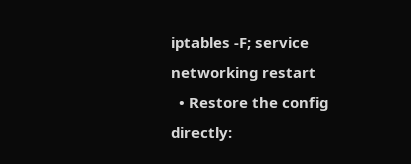iptables -F; service networking restart
  • Restore the config directly: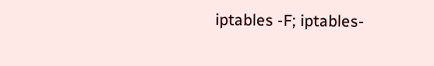iptables -F; iptables-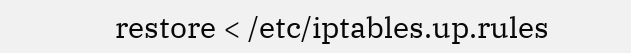restore < /etc/iptables.up.rules